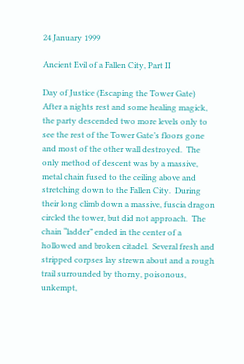24 January 1999

Ancient Evil of a Fallen City, Part II

Day of Justice (Escaping the Tower Gate)
After a nights rest and some healing magick, the party descended two more levels only to see the rest of the Tower Gate’s floors gone and most of the other wall destroyed.  The only method of descent was by a massive, metal chain fused to the ceiling above and stretching down to the Fallen City.  During their long climb down a massive, fuscia dragon circled the tower, but did not approach.  The chain “ladder” ended in the center of a hollowed and broken citadel.  Several fresh and stripped corpses lay strewn about and a rough trail surrounded by thorny, poisonous, unkempt,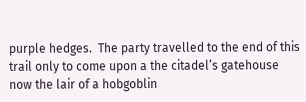purple hedges.  The party travelled to the end of this trail only to come upon a the citadel’s gatehouse now the lair of a hobgoblin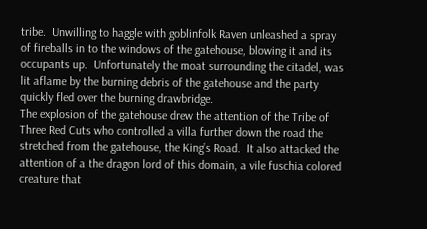tribe.  Unwilling to haggle with goblinfolk Raven unleashed a spray of fireballs in to the windows of the gatehouse, blowing it and its occupants up.  Unfortunately the moat surrounding the citadel, was lit aflame by the burning debris of the gatehouse and the party quickly fled over the burning drawbridge.
The explosion of the gatehouse drew the attention of the Tribe of Three Red Cuts who controlled a villa further down the road the stretched from the gatehouse, the King’s Road.  It also attacked the attention of a the dragon lord of this domain, a vile fuschia colored creature that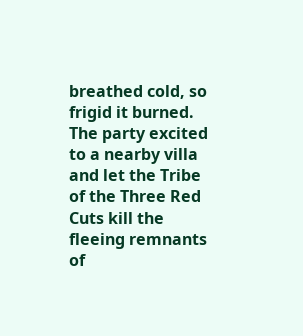breathed cold, so frigid it burned.  The party excited to a nearby villa and let the Tribe of the Three Red Cuts kill the fleeing remnants of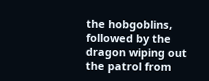the hobgoblins, followed by the dragon wiping out the patrol from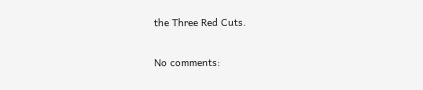the Three Red Cuts.

No comments: